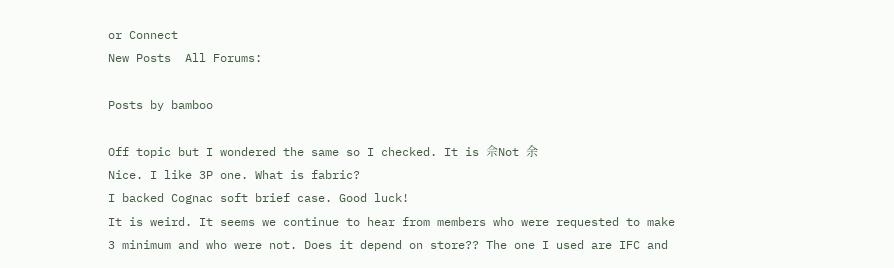or Connect
New Posts  All Forums:

Posts by bamboo

Off topic but I wondered the same so I checked. It is 佘Not 余
Nice. I like 3P one. What is fabric?
I backed Cognac soft brief case. Good luck!
It is weird. It seems we continue to hear from members who were requested to make 3 minimum and who were not. Does it depend on store?? The one I used are IFC and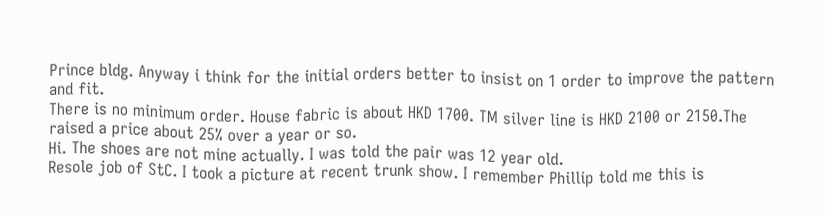Prince bldg. Anyway i think for the initial orders better to insist on 1 order to improve the pattern and fit.
There is no minimum order. House fabric is about HKD 1700. TM silver line is HKD 2100 or 2150.The raised a price about 25% over a year or so.
Hi. The shoes are not mine actually. I was told the pair was 12 year old.
Resole job of StC. I took a picture at recent trunk show. I remember Phillip told me this is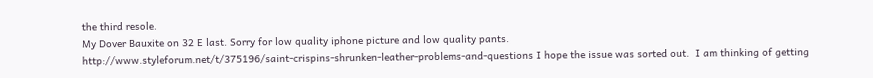the third resole.
My Dover Bauxite on 32 E last. Sorry for low quality iphone picture and low quality pants.
http://www.styleforum.net/t/375196/saint-crispins-shrunken-leather-problems-and-questions I hope the issue was sorted out.  I am thinking of getting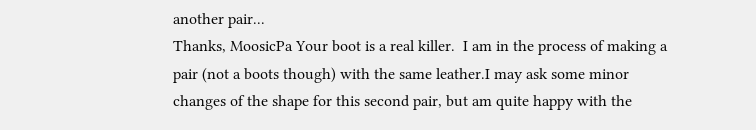another pair...
Thanks, MoosicPa Your boot is a real killer.  I am in the process of making a pair (not a boots though) with the same leather.I may ask some minor changes of the shape for this second pair, but am quite happy with the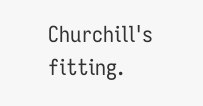Churchill's fitting.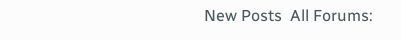New Posts  All Forums: